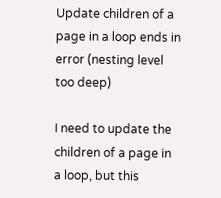Update children of a page in a loop ends in error (nesting level too deep)

I need to update the children of a page in a loop, but this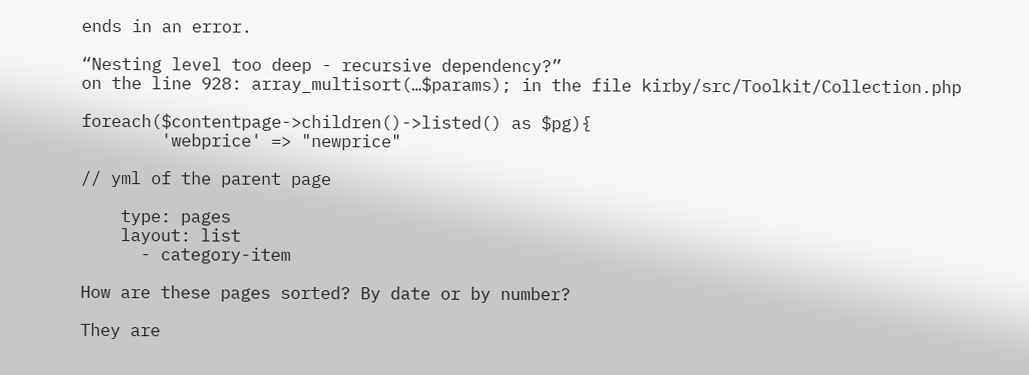ends in an error.

“Nesting level too deep - recursive dependency?”
on the line 928: array_multisort(…$params); in the file kirby/src/Toolkit/Collection.php

foreach($contentpage->children()->listed() as $pg){
        'webprice' => "newprice"

// yml of the parent page

    type: pages
    layout: list
      - category-item

How are these pages sorted? By date or by number?

They are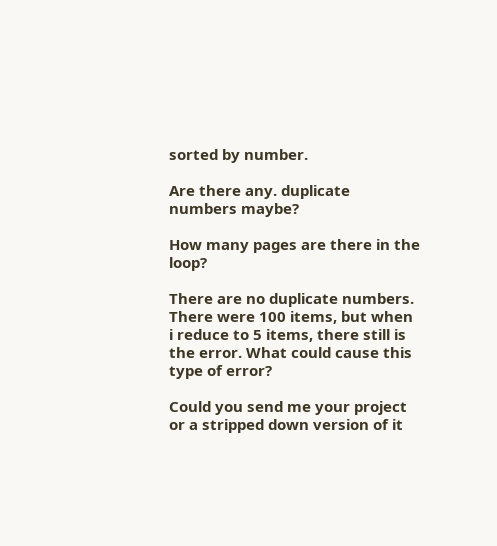sorted by number.

Are there any. duplicate numbers maybe?

How many pages are there in the loop?

There are no duplicate numbers. There were 100 items, but when i reduce to 5 items, there still is the error. What could cause this type of error?

Could you send me your project or a stripped down version of it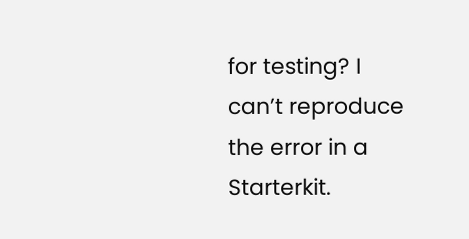for testing? I can’t reproduce the error in a Starterkit.